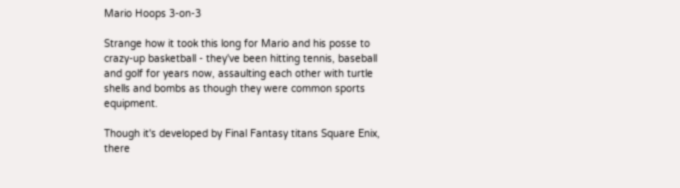Mario Hoops 3-on-3

Strange how it took this long for Mario and his posse to crazy-up basketball - they've been hitting tennis, baseball and golf for years now, assaulting each other with turtle shells and bombs as though they were common sports equipment.

Though it's developed by Final Fantasy titans Square Enix, there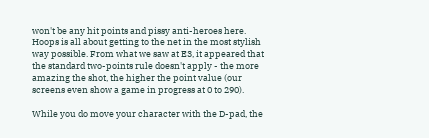won't be any hit points and pissy anti-heroes here. Hoops is all about getting to the net in the most stylish way possible. From what we saw at E3, it appeared that the standard two-points rule doesn't apply - the more amazing the shot, the higher the point value (our screens even show a game in progress at 0 to 290).

While you do move your character with the D-pad, the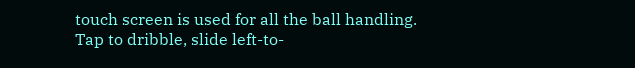touch screen is used for all the ball handling. Tap to dribble, slide left-to-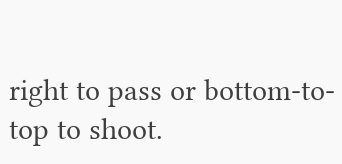right to pass or bottom-to-top to shoot.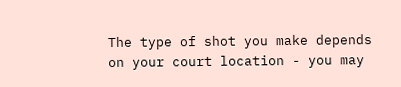The type of shot you make depends on your court location - you may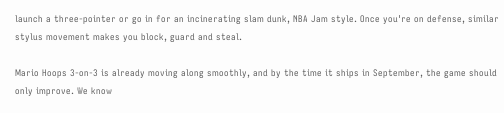launch a three-pointer or go in for an incinerating slam dunk, NBA Jam style. Once you're on defense, similar stylus movement makes you block, guard and steal.

Mario Hoops 3-on-3 is already moving along smoothly, and by the time it ships in September, the game should only improve. We know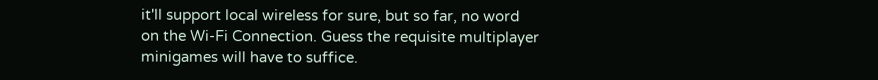it'll support local wireless for sure, but so far, no word on the Wi-Fi Connection. Guess the requisite multiplayer minigames will have to suffice.